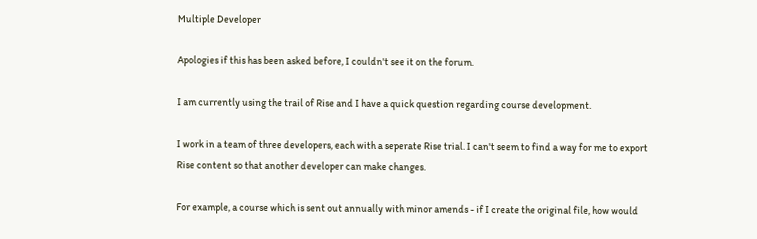Multiple Developer

Apologies if this has been asked before, I couldn't see it on the forum.

I am currently using the trail of Rise and I have a quick question regarding course development.

I work in a team of three developers, each with a seperate Rise trial. I can't seem to find a way for me to export Rise content so that another developer can make changes.

For example, a course which is sent out annually with minor amends - if I create the original file, how would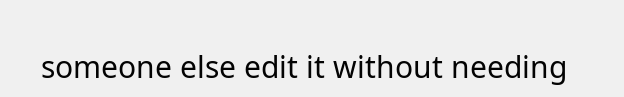someone else edit it without needing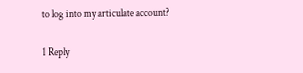to log into my articulate account?

1 Reply